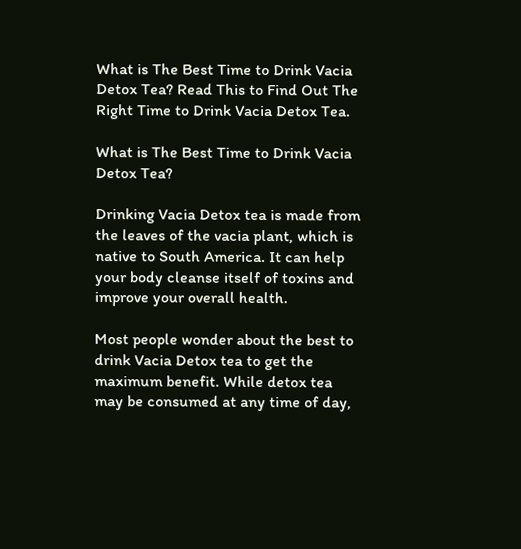What is The Best Time to Drink Vacia Detox Tea? Read This to Find Out The Right Time to Drink Vacia Detox Tea.

What is The Best Time to Drink Vacia Detox Tea?

Drinking Vacia Detox tea is made from the leaves of the vacia plant, which is native to South America. It can help your body cleanse itself of toxins and improve your overall health.

Most people wonder about the best to drink Vacia Detox tea to get the maximum benefit. While detox tea may be consumed at any time of day,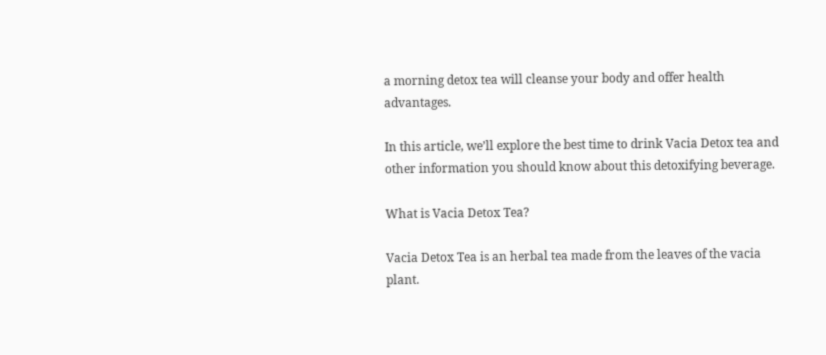a morning detox tea will cleanse your body and offer health advantages.

In this article, we’ll explore the best time to drink Vacia Detox tea and other information you should know about this detoxifying beverage.

What is Vacia Detox Tea?

Vacia Detox Tea is an herbal tea made from the leaves of the vacia plant.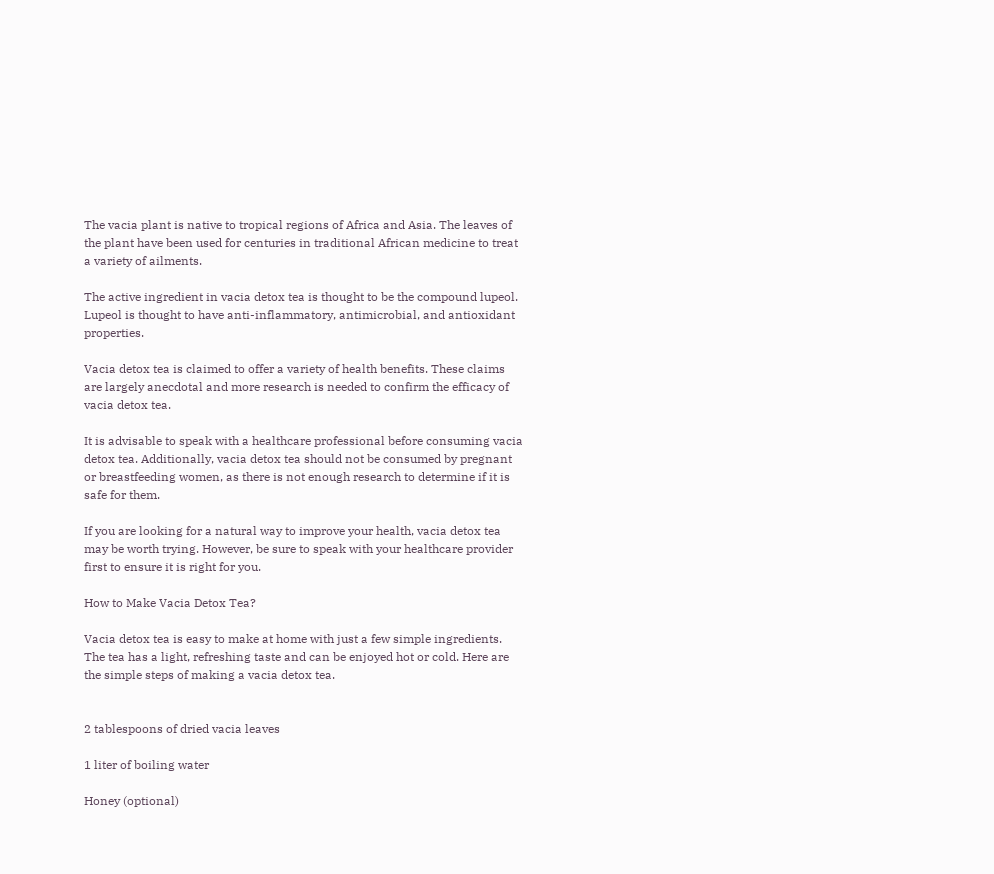The vacia plant is native to tropical regions of Africa and Asia. The leaves of the plant have been used for centuries in traditional African medicine to treat a variety of ailments.

The active ingredient in vacia detox tea is thought to be the compound lupeol. Lupeol is thought to have anti-inflammatory, antimicrobial, and antioxidant properties.

Vacia detox tea is claimed to offer a variety of health benefits. These claims are largely anecdotal and more research is needed to confirm the efficacy of vacia detox tea.

It is advisable to speak with a healthcare professional before consuming vacia detox tea. Additionally, vacia detox tea should not be consumed by pregnant or breastfeeding women, as there is not enough research to determine if it is safe for them.

If you are looking for a natural way to improve your health, vacia detox tea may be worth trying. However, be sure to speak with your healthcare provider first to ensure it is right for you.

How to Make Vacia Detox Tea?

Vacia detox tea is easy to make at home with just a few simple ingredients. The tea has a light, refreshing taste and can be enjoyed hot or cold. Here are the simple steps of making a vacia detox tea.


2 tablespoons of dried vacia leaves

1 liter of boiling water

Honey (optional)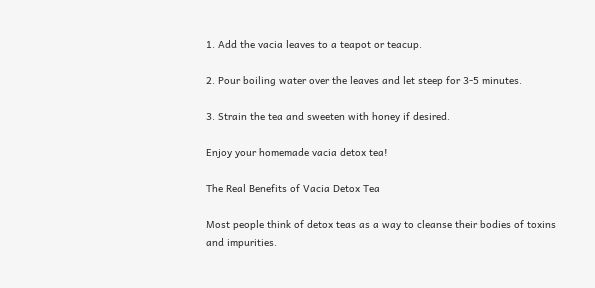1. Add the vacia leaves to a teapot or teacup.

2. Pour boiling water over the leaves and let steep for 3-5 minutes.

3. Strain the tea and sweeten with honey if desired.

Enjoy your homemade vacia detox tea!

The Real Benefits of Vacia Detox Tea

Most people think of detox teas as a way to cleanse their bodies of toxins and impurities.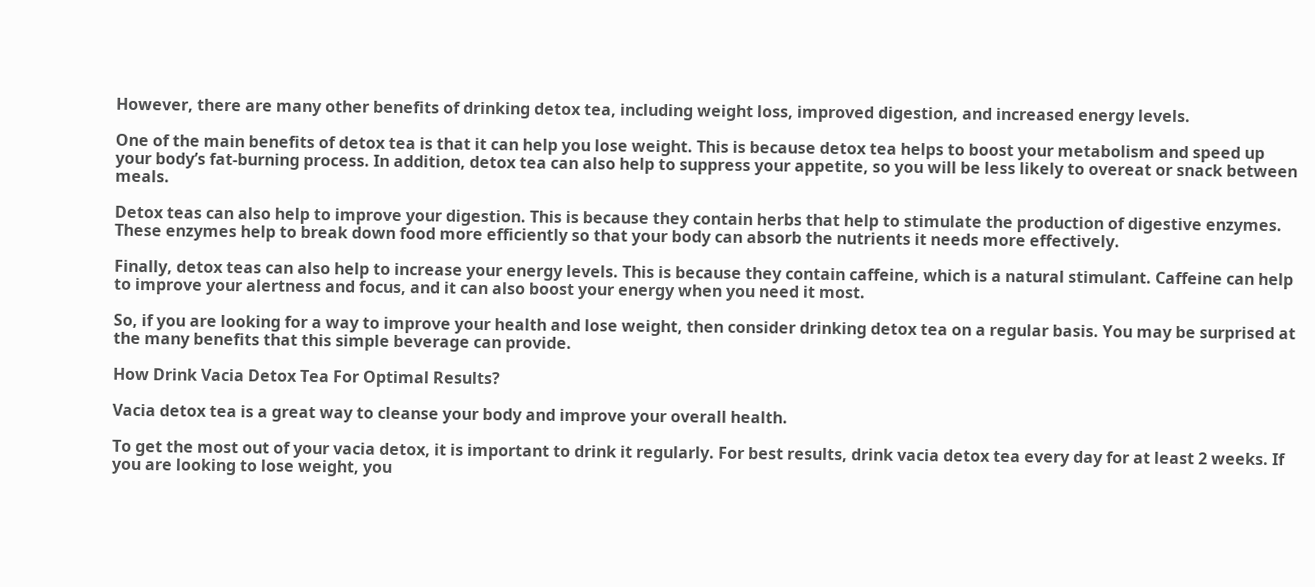However, there are many other benefits of drinking detox tea, including weight loss, improved digestion, and increased energy levels.

One of the main benefits of detox tea is that it can help you lose weight. This is because detox tea helps to boost your metabolism and speed up your body’s fat-burning process. In addition, detox tea can also help to suppress your appetite, so you will be less likely to overeat or snack between meals.

Detox teas can also help to improve your digestion. This is because they contain herbs that help to stimulate the production of digestive enzymes. These enzymes help to break down food more efficiently so that your body can absorb the nutrients it needs more effectively.

Finally, detox teas can also help to increase your energy levels. This is because they contain caffeine, which is a natural stimulant. Caffeine can help to improve your alertness and focus, and it can also boost your energy when you need it most.

So, if you are looking for a way to improve your health and lose weight, then consider drinking detox tea on a regular basis. You may be surprised at the many benefits that this simple beverage can provide.

How Drink Vacia Detox Tea For Optimal Results?

Vacia detox tea is a great way to cleanse your body and improve your overall health.

To get the most out of your vacia detox, it is important to drink it regularly. For best results, drink vacia detox tea every day for at least 2 weeks. If you are looking to lose weight, you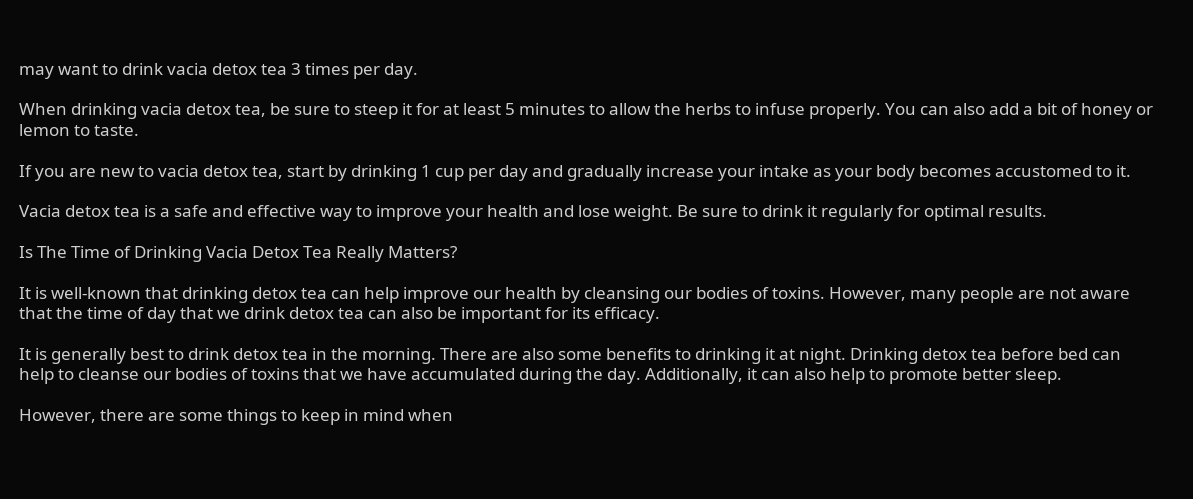may want to drink vacia detox tea 3 times per day.

When drinking vacia detox tea, be sure to steep it for at least 5 minutes to allow the herbs to infuse properly. You can also add a bit of honey or lemon to taste.

If you are new to vacia detox tea, start by drinking 1 cup per day and gradually increase your intake as your body becomes accustomed to it.

Vacia detox tea is a safe and effective way to improve your health and lose weight. Be sure to drink it regularly for optimal results.

Is The Time of Drinking Vacia Detox Tea Really Matters?

It is well-known that drinking detox tea can help improve our health by cleansing our bodies of toxins. However, many people are not aware that the time of day that we drink detox tea can also be important for its efficacy.

It is generally best to drink detox tea in the morning. There are also some benefits to drinking it at night. Drinking detox tea before bed can help to cleanse our bodies of toxins that we have accumulated during the day. Additionally, it can also help to promote better sleep.

However, there are some things to keep in mind when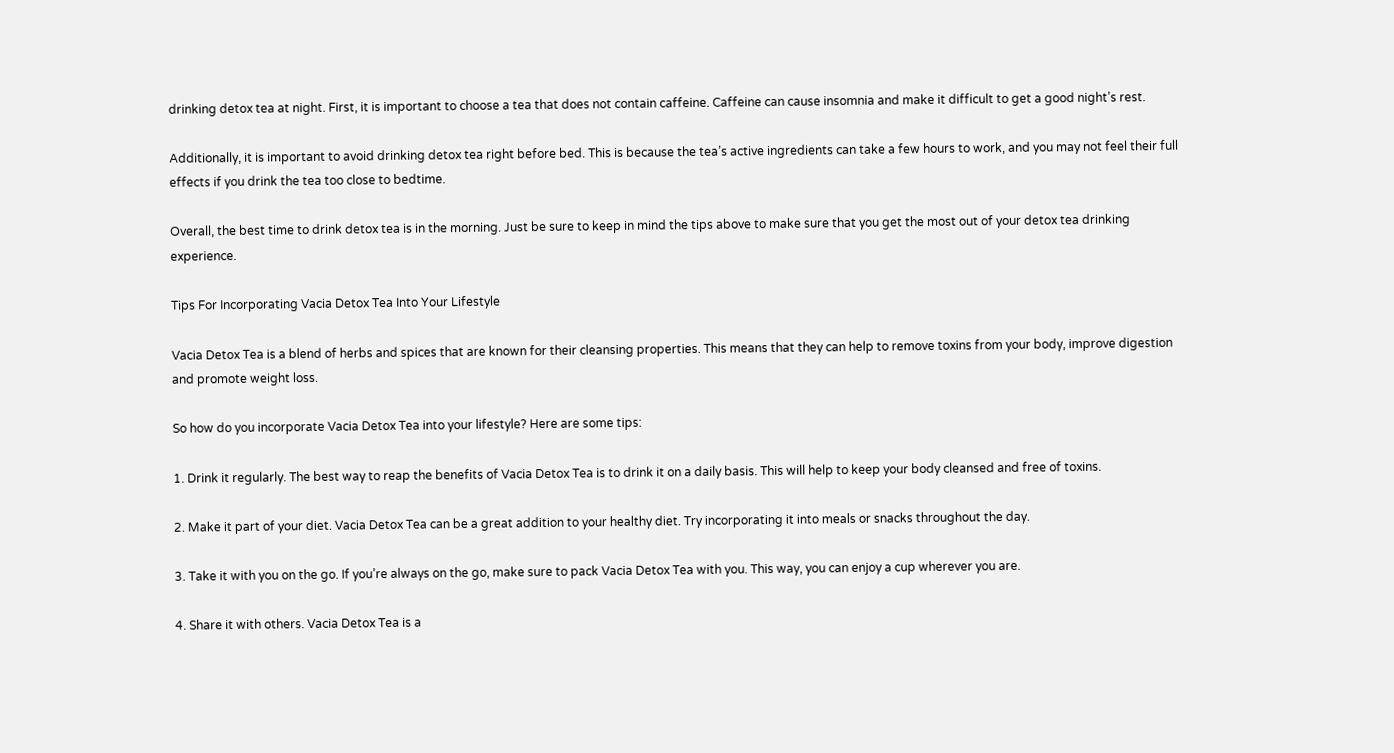drinking detox tea at night. First, it is important to choose a tea that does not contain caffeine. Caffeine can cause insomnia and make it difficult to get a good night’s rest.

Additionally, it is important to avoid drinking detox tea right before bed. This is because the tea’s active ingredients can take a few hours to work, and you may not feel their full effects if you drink the tea too close to bedtime.

Overall, the best time to drink detox tea is in the morning. Just be sure to keep in mind the tips above to make sure that you get the most out of your detox tea drinking experience.

Tips For Incorporating Vacia Detox Tea Into Your Lifestyle

Vacia Detox Tea is a blend of herbs and spices that are known for their cleansing properties. This means that they can help to remove toxins from your body, improve digestion and promote weight loss.

So how do you incorporate Vacia Detox Tea into your lifestyle? Here are some tips:

1. Drink it regularly. The best way to reap the benefits of Vacia Detox Tea is to drink it on a daily basis. This will help to keep your body cleansed and free of toxins.

2. Make it part of your diet. Vacia Detox Tea can be a great addition to your healthy diet. Try incorporating it into meals or snacks throughout the day.

3. Take it with you on the go. If you’re always on the go, make sure to pack Vacia Detox Tea with you. This way, you can enjoy a cup wherever you are.

4. Share it with others. Vacia Detox Tea is a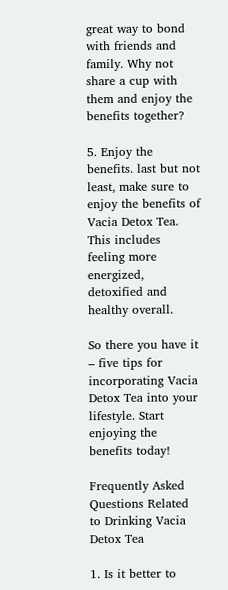great way to bond with friends and family. Why not share a cup with them and enjoy the benefits together?

5. Enjoy the benefits. last but not least, make sure to enjoy the benefits of Vacia Detox Tea. This includes feeling more energized, detoxified and healthy overall.

So there you have it – five tips for incorporating Vacia Detox Tea into your lifestyle. Start enjoying the benefits today!

Frequently Asked Questions Related to Drinking Vacia Detox Tea

1. Is it better to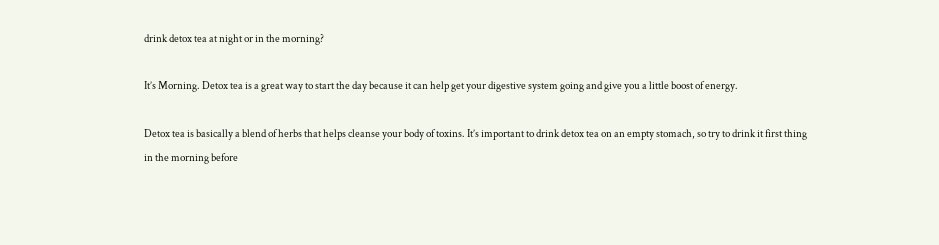drink detox tea at night or in the morning?

It’s Morning. Detox tea is a great way to start the day because it can help get your digestive system going and give you a little boost of energy.

Detox tea is basically a blend of herbs that helps cleanse your body of toxins. It’s important to drink detox tea on an empty stomach, so try to drink it first thing in the morning before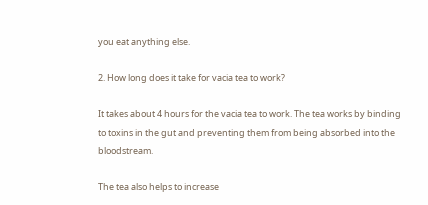you eat anything else.

2. How long does it take for vacia tea to work?

It takes about 4 hours for the vacia tea to work. The tea works by binding to toxins in the gut and preventing them from being absorbed into the bloodstream.

The tea also helps to increase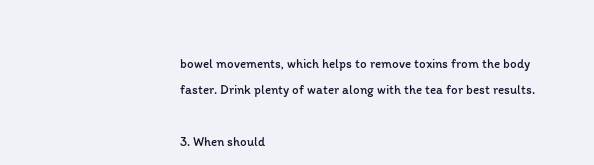bowel movements, which helps to remove toxins from the body faster. Drink plenty of water along with the tea for best results.

3. When should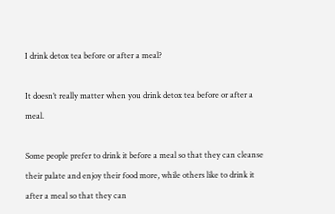I drink detox tea before or after a meal?

It doesn’t really matter when you drink detox tea before or after a meal.

Some people prefer to drink it before a meal so that they can cleanse their palate and enjoy their food more, while others like to drink it after a meal so that they can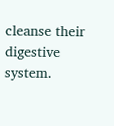cleanse their digestive system.